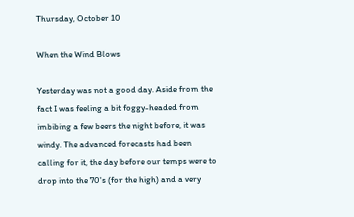Thursday, October 10

When the Wind Blows

Yesterday was not a good day. Aside from the fact I was feeling a bit foggy-headed from imbibing a few beers the night before, it was windy. The advanced forecasts had been calling for it, the day before our temps were to drop into the 70's (for the high) and a very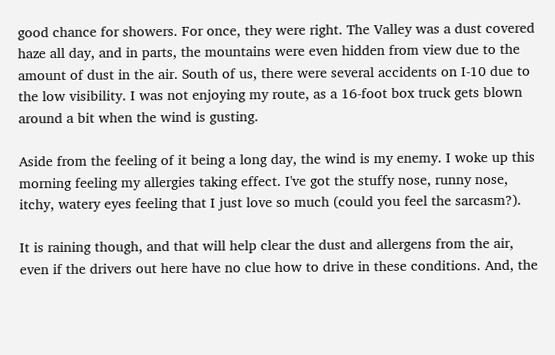good chance for showers. For once, they were right. The Valley was a dust covered haze all day, and in parts, the mountains were even hidden from view due to the amount of dust in the air. South of us, there were several accidents on I-10 due to the low visibility. I was not enjoying my route, as a 16-foot box truck gets blown around a bit when the wind is gusting.

Aside from the feeling of it being a long day, the wind is my enemy. I woke up this morning feeling my allergies taking effect. I've got the stuffy nose, runny nose, itchy, watery eyes feeling that I just love so much (could you feel the sarcasm?).

It is raining though, and that will help clear the dust and allergens from the air, even if the drivers out here have no clue how to drive in these conditions. And, the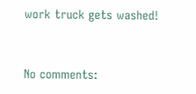work truck gets washed!


No comments: